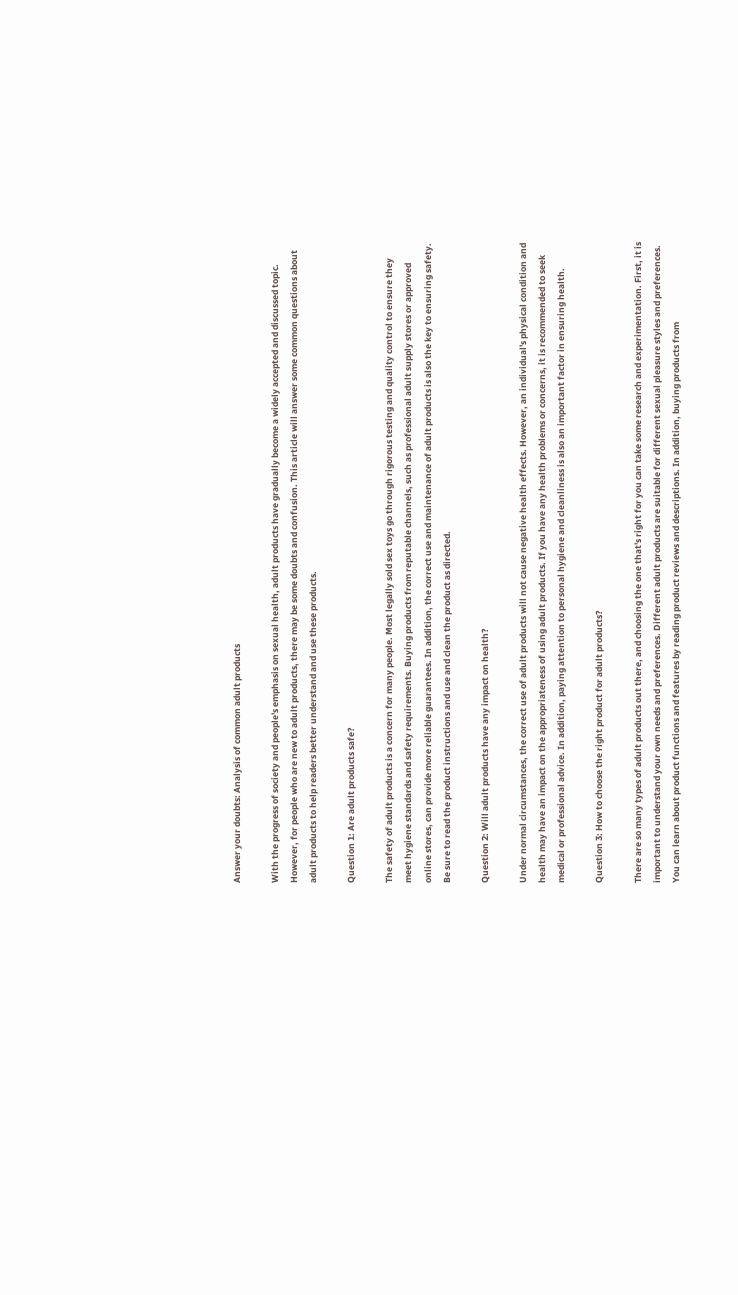Answer your doubts: Analysis of common adult products

With the progress of society and people's emphasis on sexual health, adult products have gradually become a widely accepted and discussed topic. However, for people who are new to adult products, there may be some doubts and confusion. This article will answer some common questions about adult products to help readers better understand and use these products.

Question 1: Are adult products safe?

The safety of adult products is a concern for many people. Most legally sold sex toys go through rigorous testing and quality control to ensure they meet hygiene standards and safety requirements. Buying products from reputable channels, such as professional adult supply stores or approved online stores, can provide more reliable guarantees. In addition, the correct use and maintenance of adult products is also the key to ensuring safety. Be sure to read the product instructions and use and clean the product as directed.

Question 2: Will adult products have any impact on health?

Under normal circumstances, the correct use of adult products will not cause negative health effects. However, an individual's physical condition and health may have an impact on the appropriateness of using adult products. If you have any health problems or concerns, it is recommended to seek medical or professional advice. In addition, paying attention to personal hygiene and cleanliness is also an important factor in ensuring health.

Question 3: How to choose the right product for adult products?

There are so many types of adult products out there, and choosing the one that's right for you can take some research and experimentation. First, it is important to understand your own needs and preferences. Different adult products are suitable for different sexual pleasure styles and preferences. You can learn about product functions and features by reading product reviews and descriptions. In addition, buying products from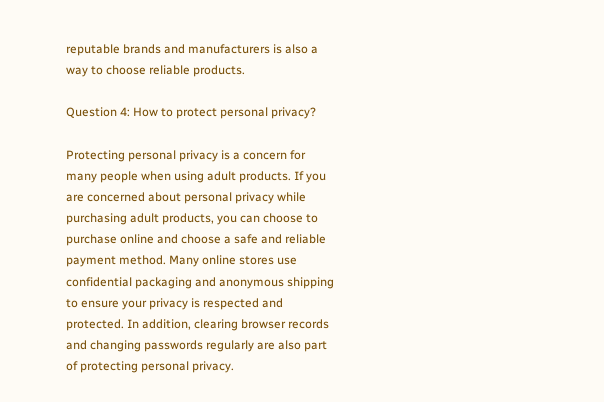reputable brands and manufacturers is also a way to choose reliable products.

Question 4: How to protect personal privacy?

Protecting personal privacy is a concern for many people when using adult products. If you are concerned about personal privacy while purchasing adult products, you can choose to purchase online and choose a safe and reliable payment method. Many online stores use confidential packaging and anonymous shipping to ensure your privacy is respected and protected. In addition, clearing browser records and changing passwords regularly are also part of protecting personal privacy.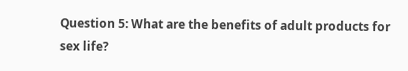Question 5: What are the benefits of adult products for sex life?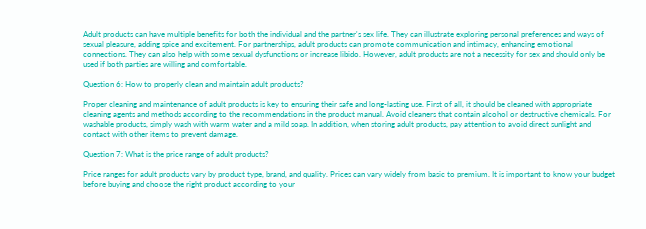Adult products can have multiple benefits for both the individual and the partner's sex life. They can illustrate exploring personal preferences and ways of sexual pleasure, adding spice and excitement. For partnerships, adult products can promote communication and intimacy, enhancing emotional connections. They can also help with some sexual dysfunctions or increase libido. However, adult products are not a necessity for sex and should only be used if both parties are willing and comfortable.

Question 6: How to properly clean and maintain adult products?

Proper cleaning and maintenance of adult products is key to ensuring their safe and long-lasting use. First of all, it should be cleaned with appropriate cleaning agents and methods according to the recommendations in the product manual. Avoid cleaners that contain alcohol or destructive chemicals. For washable products, simply wash with warm water and a mild soap. In addition, when storing adult products, pay attention to avoid direct sunlight and contact with other items to prevent damage.

Question 7: What is the price range of adult products?

Price ranges for adult products vary by product type, brand, and quality. Prices can vary widely from basic to premium. It is important to know your budget before buying and choose the right product according to your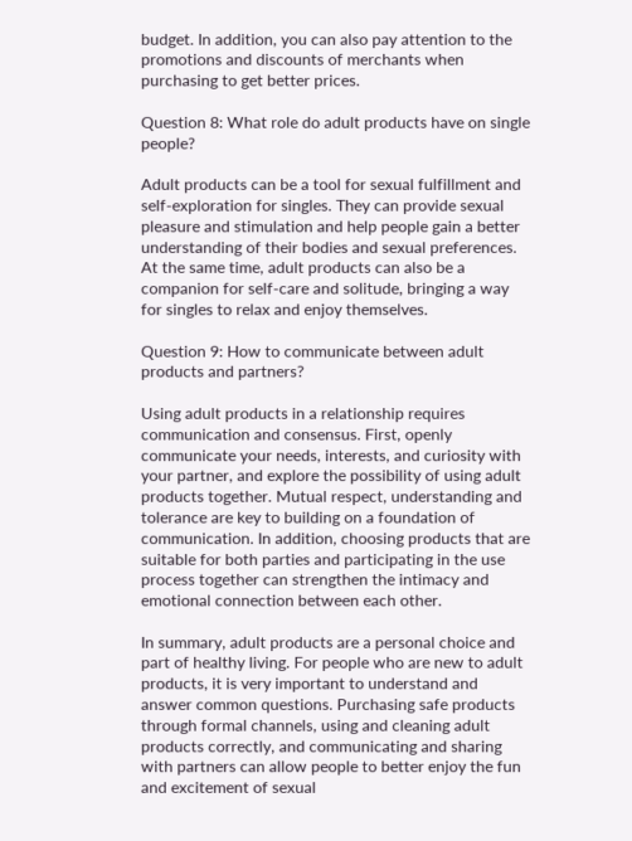budget. In addition, you can also pay attention to the promotions and discounts of merchants when purchasing to get better prices.

Question 8: What role do adult products have on single people?

Adult products can be a tool for sexual fulfillment and self-exploration for singles. They can provide sexual pleasure and stimulation and help people gain a better understanding of their bodies and sexual preferences. At the same time, adult products can also be a companion for self-care and solitude, bringing a way for singles to relax and enjoy themselves.

Question 9: How to communicate between adult products and partners?

Using adult products in a relationship requires communication and consensus. First, openly communicate your needs, interests, and curiosity with your partner, and explore the possibility of using adult products together. Mutual respect, understanding and tolerance are key to building on a foundation of communication. In addition, choosing products that are suitable for both parties and participating in the use process together can strengthen the intimacy and emotional connection between each other.

In summary, adult products are a personal choice and part of healthy living. For people who are new to adult products, it is very important to understand and answer common questions. Purchasing safe products through formal channels, using and cleaning adult products correctly, and communicating and sharing with partners can allow people to better enjoy the fun and excitement of sexual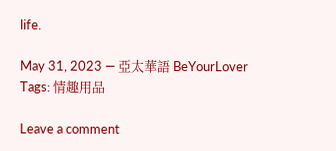life.

May 31, 2023 — 亞太華語 BeYourLover
Tags: 情趣用品

Leave a comment